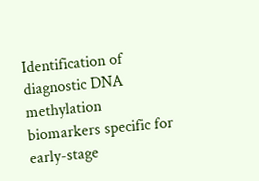Identification of diagnostic DNA methylation biomarkers specific for early-stage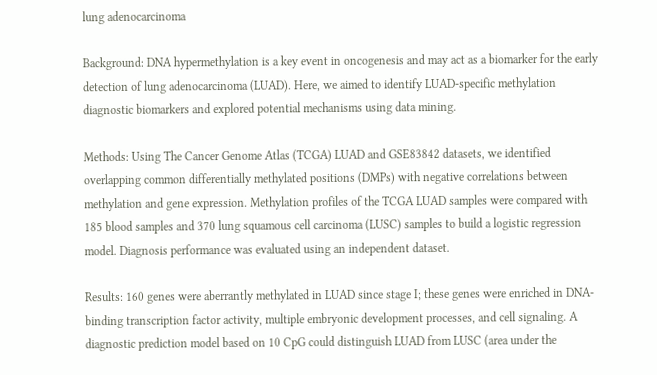lung adenocarcinoma

Background: DNA hypermethylation is a key event in oncogenesis and may act as a biomarker for the early detection of lung adenocarcinoma (LUAD). Here, we aimed to identify LUAD-specific methylation diagnostic biomarkers and explored potential mechanisms using data mining.

Methods: Using The Cancer Genome Atlas (TCGA) LUAD and GSE83842 datasets, we identified overlapping common differentially methylated positions (DMPs) with negative correlations between methylation and gene expression. Methylation profiles of the TCGA LUAD samples were compared with 185 blood samples and 370 lung squamous cell carcinoma (LUSC) samples to build a logistic regression model. Diagnosis performance was evaluated using an independent dataset.

Results: 160 genes were aberrantly methylated in LUAD since stage I; these genes were enriched in DNA-binding transcription factor activity, multiple embryonic development processes, and cell signaling. A diagnostic prediction model based on 10 CpG could distinguish LUAD from LUSC (area under the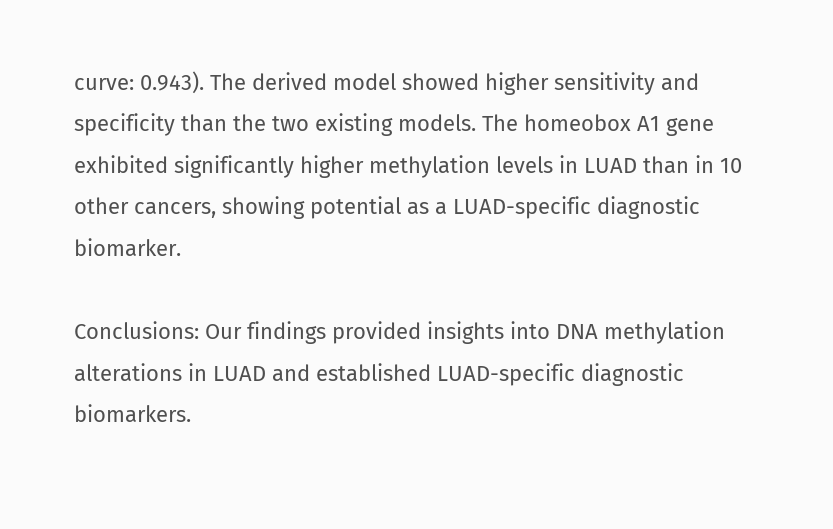curve: 0.943). The derived model showed higher sensitivity and specificity than the two existing models. The homeobox A1 gene exhibited significantly higher methylation levels in LUAD than in 10 other cancers, showing potential as a LUAD-specific diagnostic biomarker.

Conclusions: Our findings provided insights into DNA methylation alterations in LUAD and established LUAD-specific diagnostic biomarkers.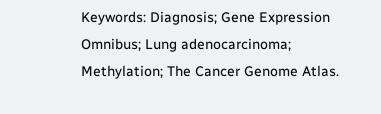Keywords: Diagnosis; Gene Expression Omnibus; Lung adenocarcinoma; Methylation; The Cancer Genome Atlas.